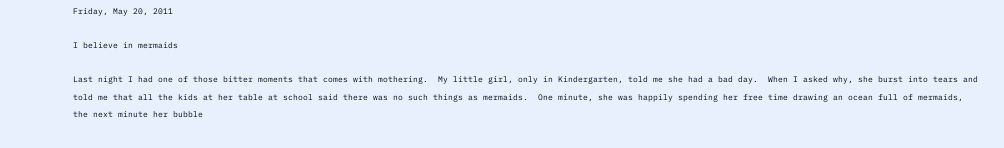Friday, May 20, 2011

I believe in mermaids

Last night I had one of those bitter moments that comes with mothering.  My little girl, only in Kindergarten, told me she had a bad day.  When I asked why, she burst into tears and told me that all the kids at her table at school said there was no such things as mermaids.  One minute, she was happily spending her free time drawing an ocean full of mermaids, the next minute her bubble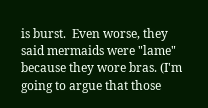is burst.  Even worse, they said mermaids were "lame" because they wore bras. (I'm going to argue that those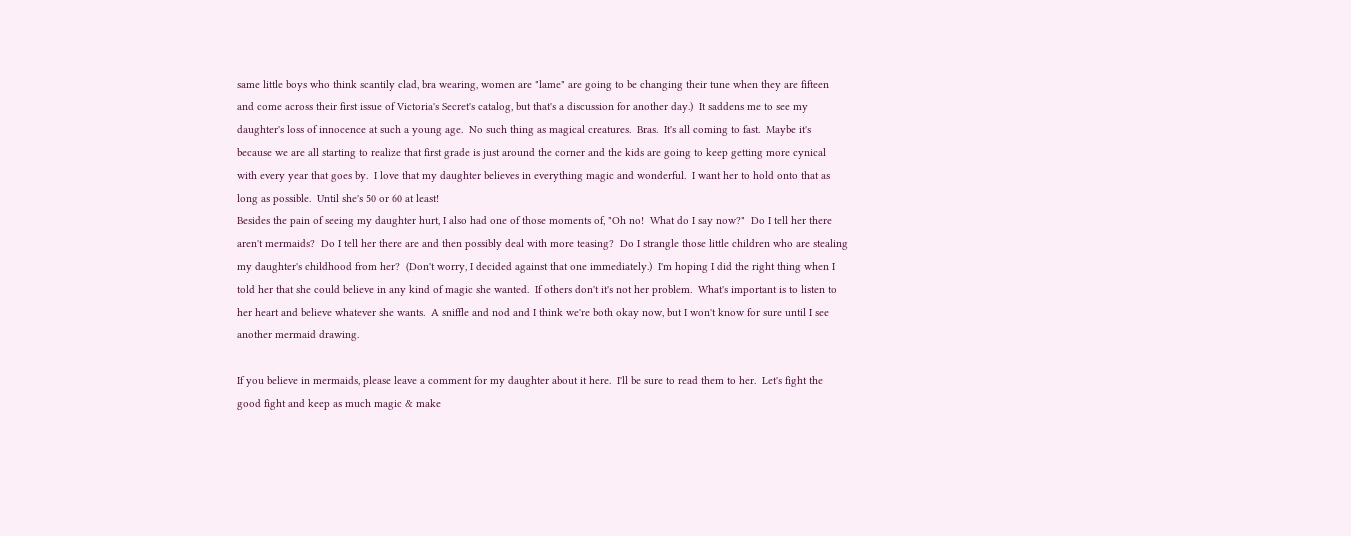same little boys who think scantily clad, bra wearing, women are "lame" are going to be changing their tune when they are fifteen and come across their first issue of Victoria's Secret's catalog, but that's a discussion for another day.)  It saddens me to see my daughter's loss of innocence at such a young age.  No such thing as magical creatures.  Bras.  It's all coming to fast.  Maybe it's because we are all starting to realize that first grade is just around the corner and the kids are going to keep getting more cynical with every year that goes by.  I love that my daughter believes in everything magic and wonderful.  I want her to hold onto that as long as possible.  Until she's 50 or 60 at least!
Besides the pain of seeing my daughter hurt, I also had one of those moments of, "Oh no!  What do I say now?"  Do I tell her there aren't mermaids?  Do I tell her there are and then possibly deal with more teasing?  Do I strangle those little children who are stealing my daughter's childhood from her?  (Don't worry, I decided against that one immediately.)  I'm hoping I did the right thing when I told her that she could believe in any kind of magic she wanted.  If others don't it's not her problem.  What's important is to listen to her heart and believe whatever she wants.  A sniffle and nod and I think we're both okay now, but I won't know for sure until I see another mermaid drawing.

If you believe in mermaids, please leave a comment for my daughter about it here.  I'll be sure to read them to her.  Let's fight the good fight and keep as much magic & make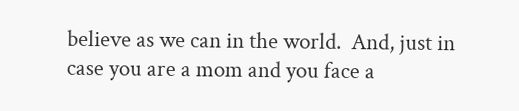believe as we can in the world.  And, just in case you are a mom and you face a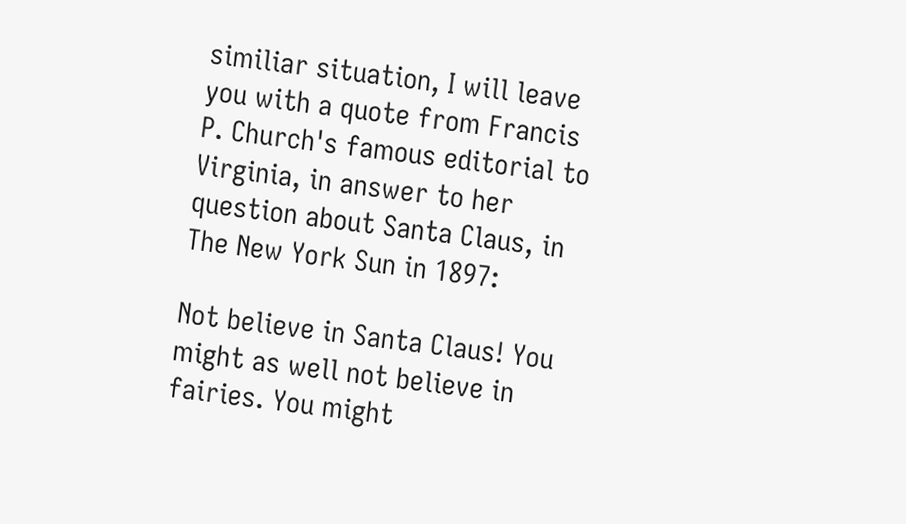similiar situation, I will leave you with a quote from Francis P. Church's famous editorial to Virginia, in answer to her question about Santa Claus, in The New York Sun in 1897:

Not believe in Santa Claus! You might as well not believe in fairies. You might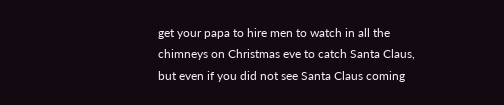get your papa to hire men to watch in all the chimneys on Christmas eve to catch Santa Claus, but even if you did not see Santa Claus coming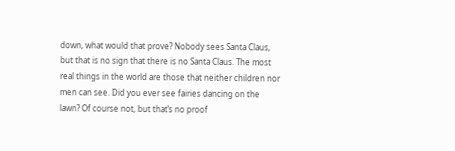down, what would that prove? Nobody sees Santa Claus, but that is no sign that there is no Santa Claus. The most real things in the world are those that neither children nor men can see. Did you ever see fairies dancing on the lawn? Of course not, but that’s no proof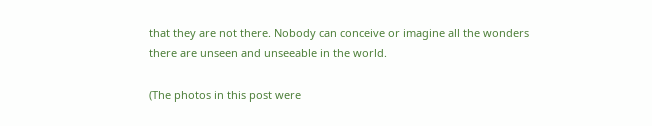that they are not there. Nobody can conceive or imagine all the wonders there are unseen and unseeable in the world.

(The photos in this post were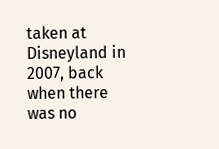taken at Disneyland in 2007, back when there was no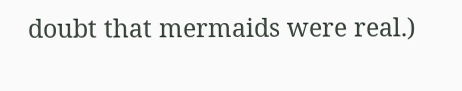doubt that mermaids were real.)